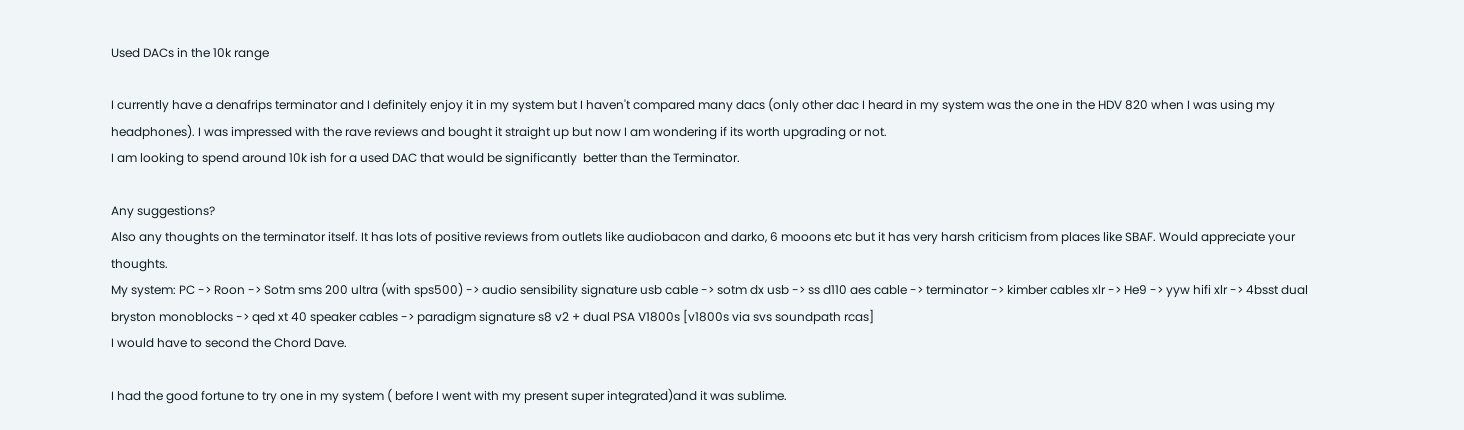Used DACs in the 10k range

I currently have a denafrips terminator and I definitely enjoy it in my system but I haven't compared many dacs (only other dac I heard in my system was the one in the HDV 820 when I was using my headphones). I was impressed with the rave reviews and bought it straight up but now I am wondering if its worth upgrading or not.
I am looking to spend around 10k ish for a used DAC that would be significantly  better than the Terminator.

Any suggestions?
Also any thoughts on the terminator itself. It has lots of positive reviews from outlets like audiobacon and darko, 6 mooons etc but it has very harsh criticism from places like SBAF. Would appreciate your thoughts.
My system: PC -> Roon -> Sotm sms 200 ultra (with sps500) -> audio sensibility signature usb cable -> sotm dx usb -> ss d110 aes cable -> terminator -> kimber cables xlr -> He9 -> yyw hifi xlr -> 4bsst dual bryston monoblocks -> qed xt 40 speaker cables -> paradigm signature s8 v2 + dual PSA V1800s [v1800s via svs soundpath rcas]
I would have to second the Chord Dave.

I had the good fortune to try one in my system ( before I went with my present super integrated)and it was sublime.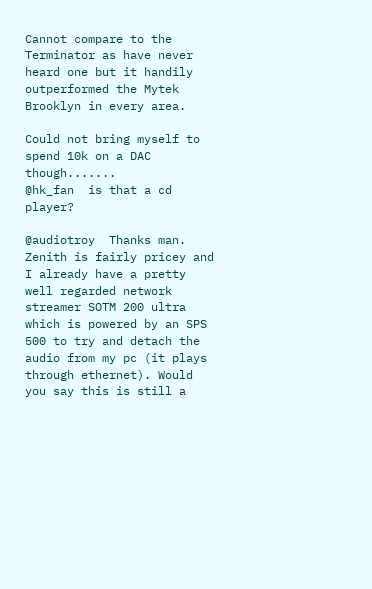Cannot compare to the Terminator as have never heard one but it handily outperformed the Mytek Brooklyn in every area.

Could not bring myself to spend 10k on a DAC though.......
@hk_fan  is that a cd player?

@audiotroy  Thanks man. Zenith is fairly pricey and I already have a pretty well regarded network streamer SOTM 200 ultra which is powered by an SPS 500 to try and detach the audio from my pc (it plays through ethernet). Would you say this is still a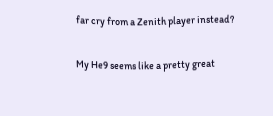far cry from a Zenith player instead?

My He9 seems like a pretty great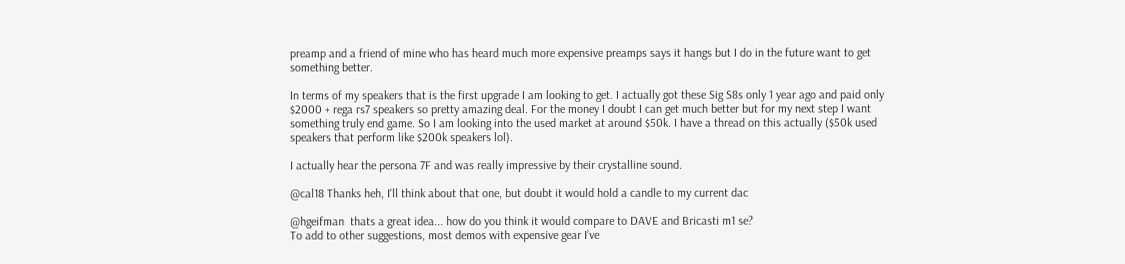preamp and a friend of mine who has heard much more expensive preamps says it hangs but I do in the future want to get something better.

In terms of my speakers that is the first upgrade I am looking to get. I actually got these Sig S8s only 1 year ago and paid only $2000 + rega rs7 speakers so pretty amazing deal. For the money I doubt I can get much better but for my next step I want something truly end game. So I am looking into the used market at around $50k. I have a thread on this actually ($50k used speakers that perform like $200k speakers lol).

I actually hear the persona 7F and was really impressive by their crystalline sound.

@cal18 Thanks heh, I'll think about that one, but doubt it would hold a candle to my current dac

@hgeifman  thats a great idea... how do you think it would compare to DAVE and Bricasti m1 se?
To add to other suggestions, most demos with expensive gear I’ve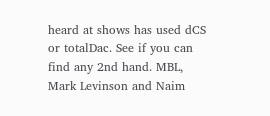heard at shows has used dCS or totalDac. See if you can find any 2nd hand. MBL, Mark Levinson and Naim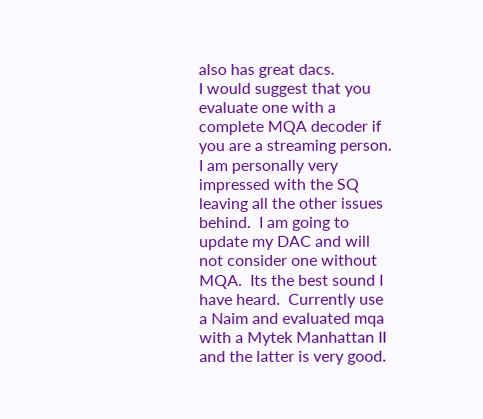also has great dacs.
I would suggest that you evaluate one with a complete MQA decoder if you are a streaming person.  I am personally very  impressed with the SQ leaving all the other issues behind.  I am going to update my DAC and will not consider one without MQA.  Its the best sound I have heard.  Currently use a Naim and evaluated mqa with a Mytek Manhattan II and the latter is very good.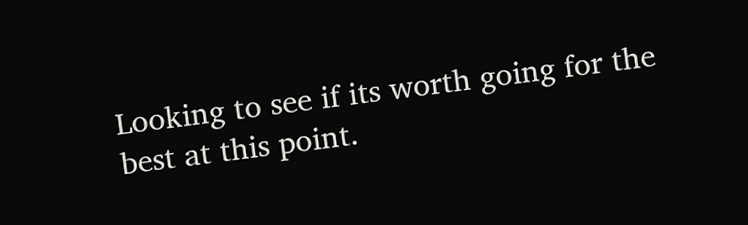Looking to see if its worth going for the best at this point.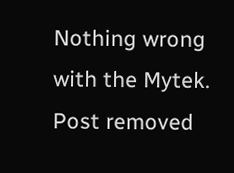Nothing wrong with the Mytek.
Post removed